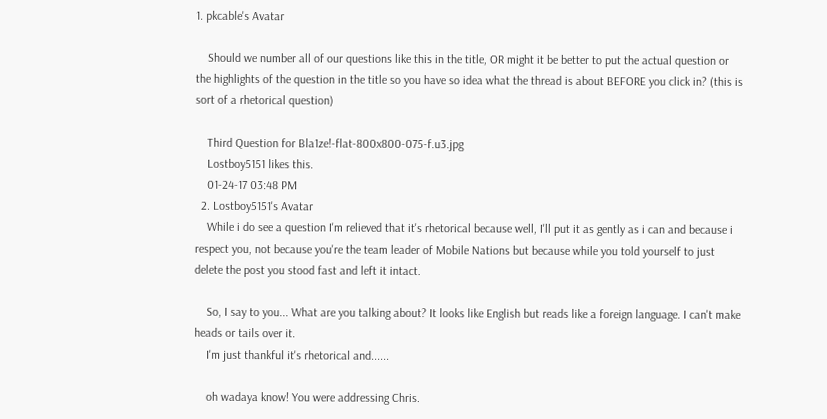1. pkcable's Avatar

    Should we number all of our questions like this in the title, OR might it be better to put the actual question or the highlights of the question in the title so you have so idea what the thread is about BEFORE you click in? (this is sort of a rhetorical question)

    Third Question for Bla1ze!-flat-800x800-075-f.u3.jpg
    Lostboy5151 likes this.
    01-24-17 03:48 PM
  2. Lostboy5151's Avatar
    While i do see a question I'm relieved that it's rhetorical because well, I'll put it as gently as i can and because i respect you, not because you're the team leader of Mobile Nations but because while you told yourself to just delete the post you stood fast and left it intact.

    So, I say to you... What are you talking about? It looks like English but reads like a foreign language. I can't make heads or tails over it.
    I'm just thankful it's rhetorical and......

    oh wadaya know! You were addressing Chris.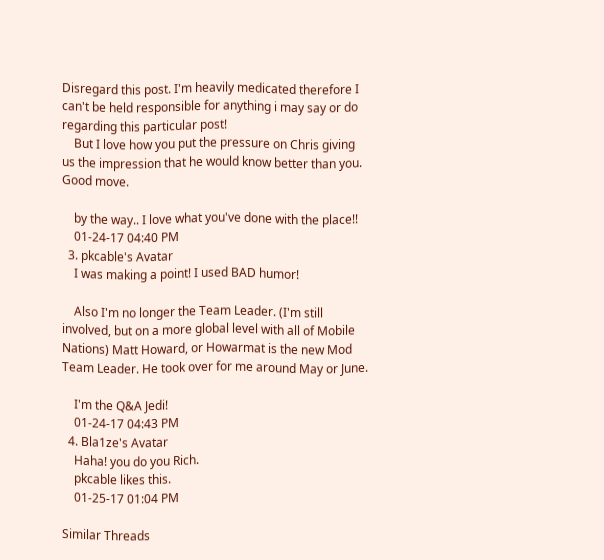Disregard this post. I'm heavily medicated therefore I can't be held responsible for anything i may say or do regarding this particular post!
    But I love how you put the pressure on Chris giving us the impression that he would know better than you. Good move.

    by the way.. I love what you've done with the place!!
    01-24-17 04:40 PM
  3. pkcable's Avatar
    I was making a point! I used BAD humor!

    Also I'm no longer the Team Leader. (I'm still involved, but on a more global level with all of Mobile Nations) Matt Howard, or Howarmat is the new Mod Team Leader. He took over for me around May or June.

    I'm the Q&A Jedi!
    01-24-17 04:43 PM
  4. Bla1ze's Avatar
    Haha! you do you Rich.
    pkcable likes this.
    01-25-17 01:04 PM

Similar Threads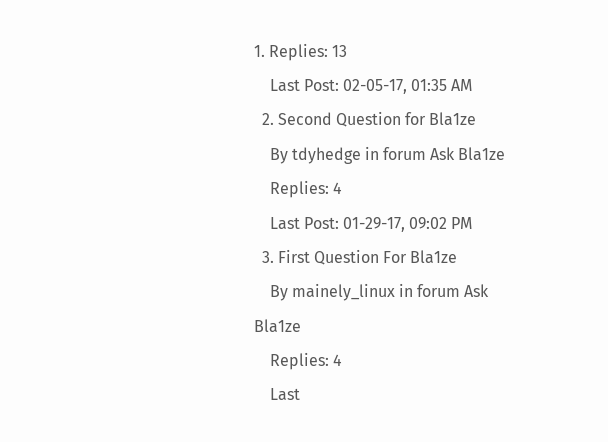1. Replies: 13
    Last Post: 02-05-17, 01:35 AM
  2. Second Question for Bla1ze
    By tdyhedge in forum Ask Bla1ze
    Replies: 4
    Last Post: 01-29-17, 09:02 PM
  3. First Question For Bla1ze
    By mainely_linux in forum Ask Bla1ze
    Replies: 4
    Last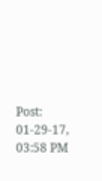Post: 01-29-17, 03:58 PM